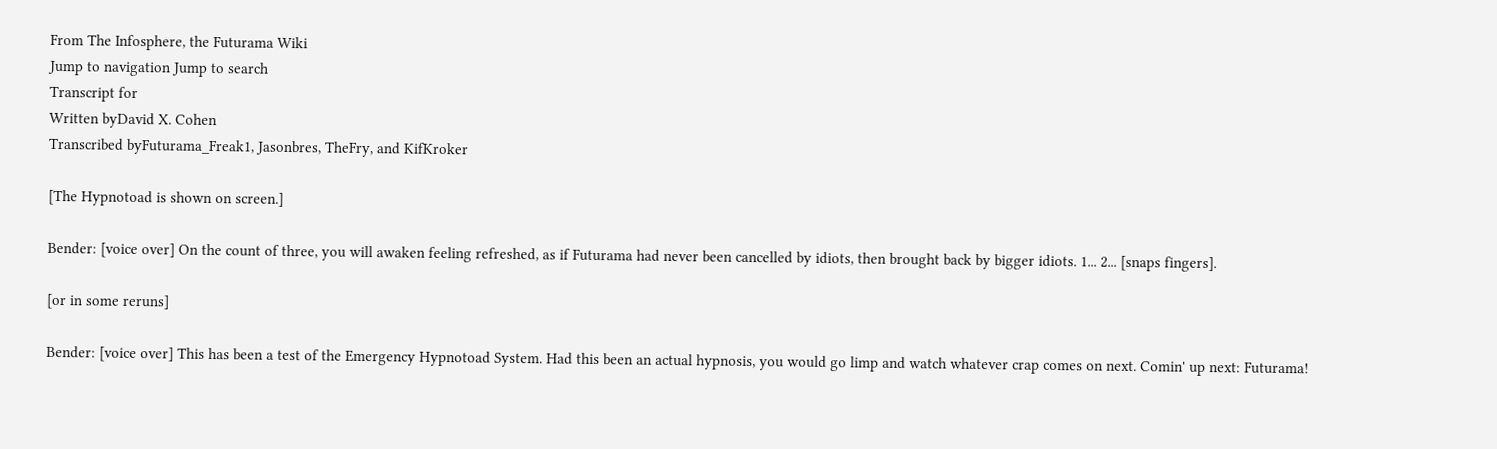From The Infosphere, the Futurama Wiki
Jump to navigation Jump to search
Transcript for
Written byDavid X. Cohen
Transcribed byFuturama_Freak1, Jasonbres, TheFry, and KifKroker

[The Hypnotoad is shown on screen.]

Bender: [voice over] On the count of three, you will awaken feeling refreshed, as if Futurama had never been cancelled by idiots, then brought back by bigger idiots. 1... 2... [snaps fingers].

[or in some reruns]

Bender: [voice over] This has been a test of the Emergency Hypnotoad System. Had this been an actual hypnosis, you would go limp and watch whatever crap comes on next. Comin' up next: Futurama!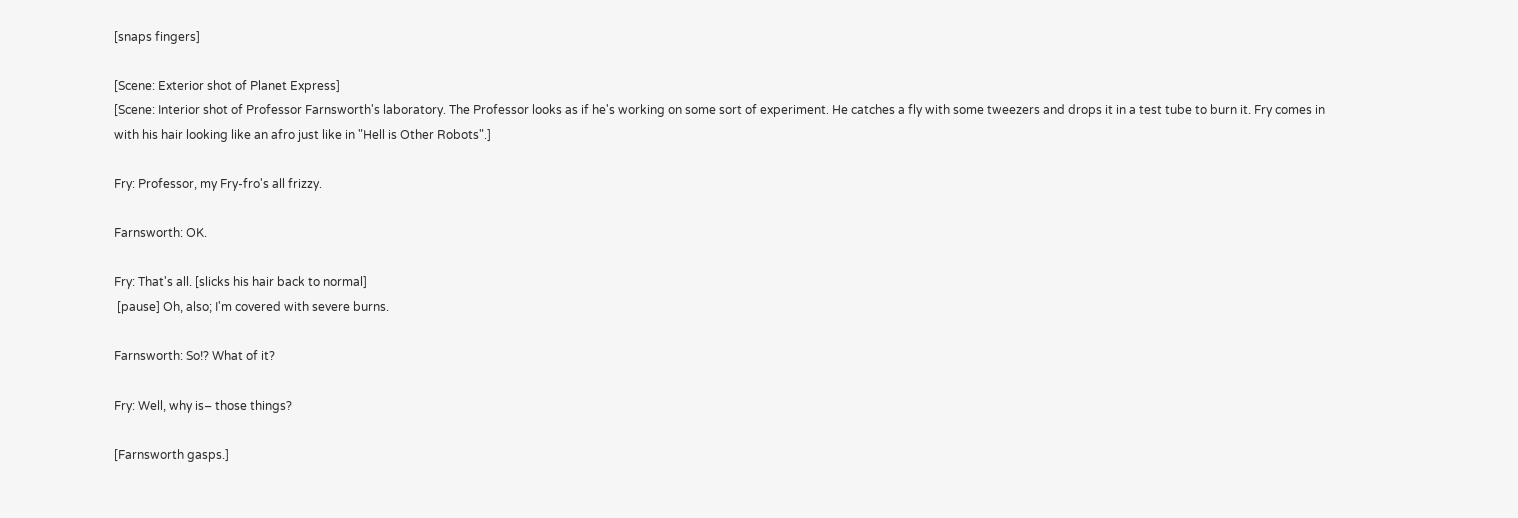[snaps fingers]

[Scene: Exterior shot of Planet Express]
[Scene: Interior shot of Professor Farnsworth's laboratory. The Professor looks as if he's working on some sort of experiment. He catches a fly with some tweezers and drops it in a test tube to burn it. Fry comes in with his hair looking like an afro just like in "Hell is Other Robots".]

Fry: Professor, my Fry-fro's all frizzy.

Farnsworth: OK.

Fry: That's all. [slicks his hair back to normal]
 [pause] Oh, also; I'm covered with severe burns.

Farnsworth: So!? What of it?

Fry: Well, why is– those things?

[Farnsworth gasps.]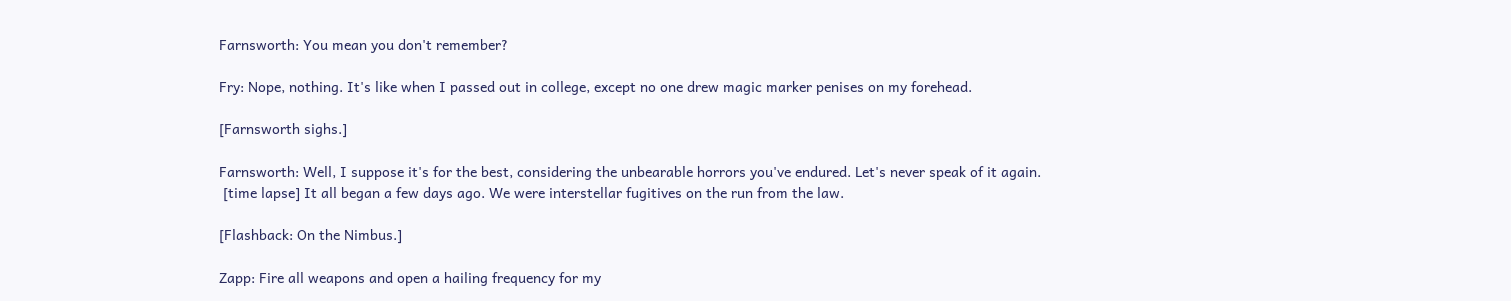Farnsworth: You mean you don't remember?

Fry: Nope, nothing. It's like when I passed out in college, except no one drew magic marker penises on my forehead.

[Farnsworth sighs.]

Farnsworth: Well, I suppose it's for the best, considering the unbearable horrors you've endured. Let's never speak of it again.
 [time lapse] It all began a few days ago. We were interstellar fugitives on the run from the law.

[Flashback: On the Nimbus.]

Zapp: Fire all weapons and open a hailing frequency for my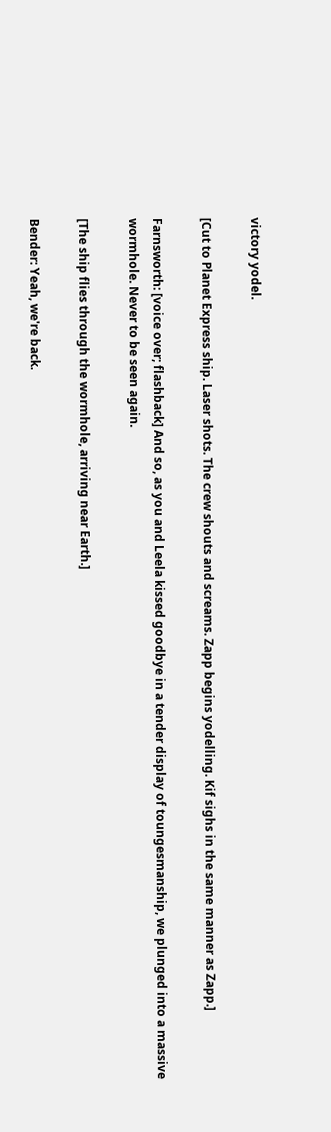victory yodel.

[Cut to Planet Express ship. Laser shots. The crew shouts and screams. Zapp begins yodelling. Kif sighs in the same manner as Zapp.]

Farnsworth: [voice over; flashback] And so, as you and Leela kissed goodbye in a tender display of toungesmanship, we plunged into a massive wormhole. Never to be seen again.

[The ship flies through the wormhole, arriving near Earth.]

Bender: Yeah, we're back.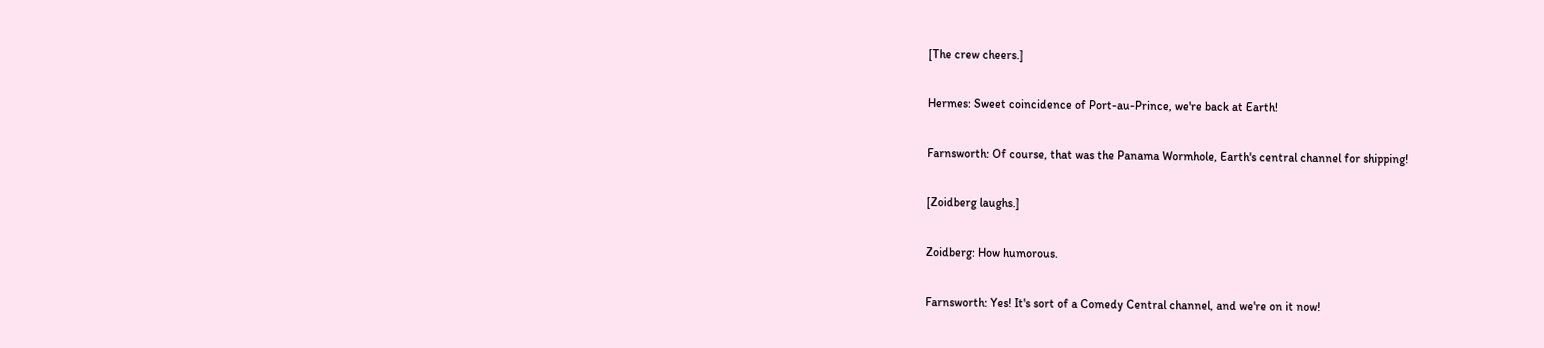[The crew cheers.]

Hermes: Sweet coincidence of Port-au-Prince, we're back at Earth!

Farnsworth: Of course, that was the Panama Wormhole, Earth's central channel for shipping!

[Zoidberg laughs.]

Zoidberg: How humorous.

Farnsworth: Yes! It's sort of a Comedy Central channel, and we're on it now!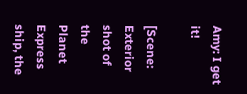Amy: I get it!

[Scene: Exterior shot of the Planet Express ship, the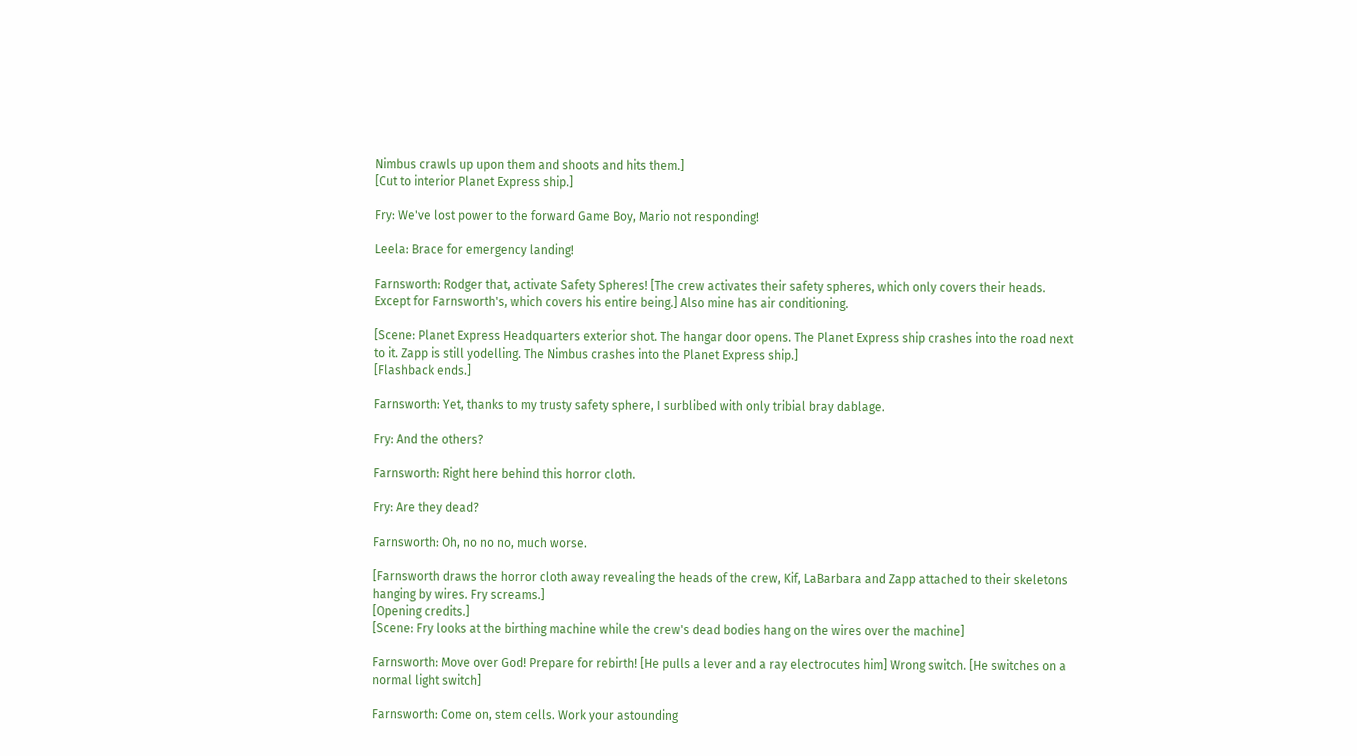Nimbus crawls up upon them and shoots and hits them.]
[Cut to interior Planet Express ship.]

Fry: We've lost power to the forward Game Boy, Mario not responding!

Leela: Brace for emergency landing!

Farnsworth: Rodger that, activate Safety Spheres! [The crew activates their safety spheres, which only covers their heads. Except for Farnsworth's, which covers his entire being.] Also mine has air conditioning.

[Scene: Planet Express Headquarters exterior shot. The hangar door opens. The Planet Express ship crashes into the road next to it. Zapp is still yodelling. The Nimbus crashes into the Planet Express ship.]
[Flashback ends.]

Farnsworth: Yet, thanks to my trusty safety sphere, I surblibed with only tribial bray dablage.

Fry: And the others?

Farnsworth: Right here behind this horror cloth.

Fry: Are they dead?

Farnsworth: Oh, no no no, much worse.

[Farnsworth draws the horror cloth away revealing the heads of the crew, Kif, LaBarbara and Zapp attached to their skeletons hanging by wires. Fry screams.]
[Opening credits.]
[Scene: Fry looks at the birthing machine while the crew's dead bodies hang on the wires over the machine]

Farnsworth: Move over God! Prepare for rebirth! [He pulls a lever and a ray electrocutes him] Wrong switch. [He switches on a normal light switch]

Farnsworth: Come on, stem cells. Work your astounding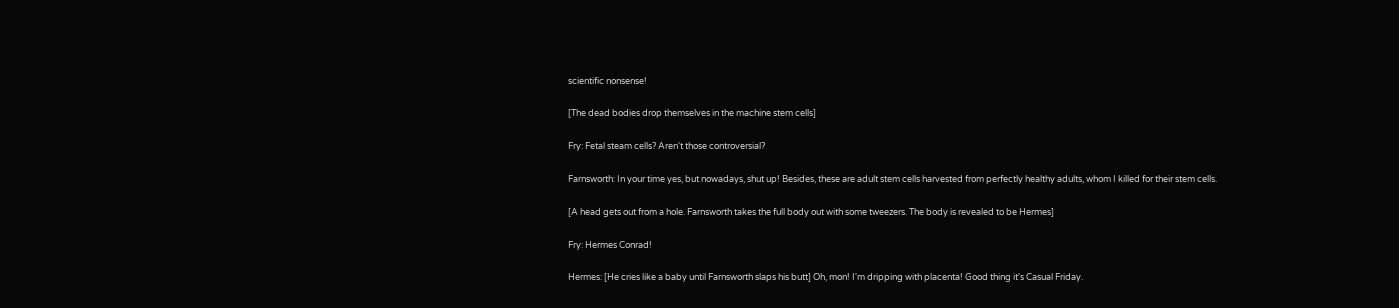scientific nonsense!

[The dead bodies drop themselves in the machine stem cells]

Fry: Fetal steam cells? Aren't those controversial?

Farnsworth: In your time yes, but nowadays, shut up! Besides, these are adult stem cells harvested from perfectly healthy adults, whom I killed for their stem cells.

[A head gets out from a hole. Farnsworth takes the full body out with some tweezers. The body is revealed to be Hermes]

Fry: Hermes Conrad!

Hermes: [He cries like a baby until Farnsworth slaps his butt] Oh, mon! I'm dripping with placenta! Good thing it's Casual Friday.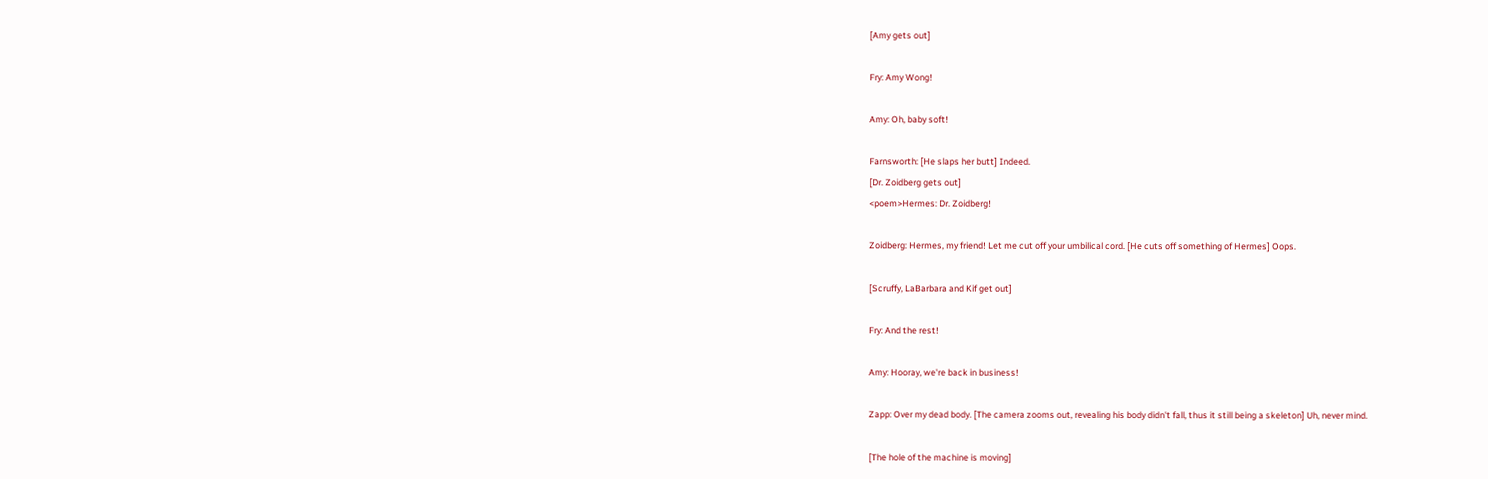[Amy gets out]

Fry: Amy Wong!

Amy: Oh, baby soft!

Farnsworth: [He slaps her butt] Indeed.
[Dr. Zoidberg gets out]
<poem>Hermes: Dr. Zoidberg!

Zoidberg: Hermes, my friend! Let me cut off your umbilical cord. [He cuts off something of Hermes] Oops.

[Scruffy, LaBarbara and Kif get out]

Fry: And the rest!

Amy: Hooray, we're back in business!

Zapp: Over my dead body. [The camera zooms out, revealing his body didn't fall, thus it still being a skeleton] Uh, never mind.

[The hole of the machine is moving]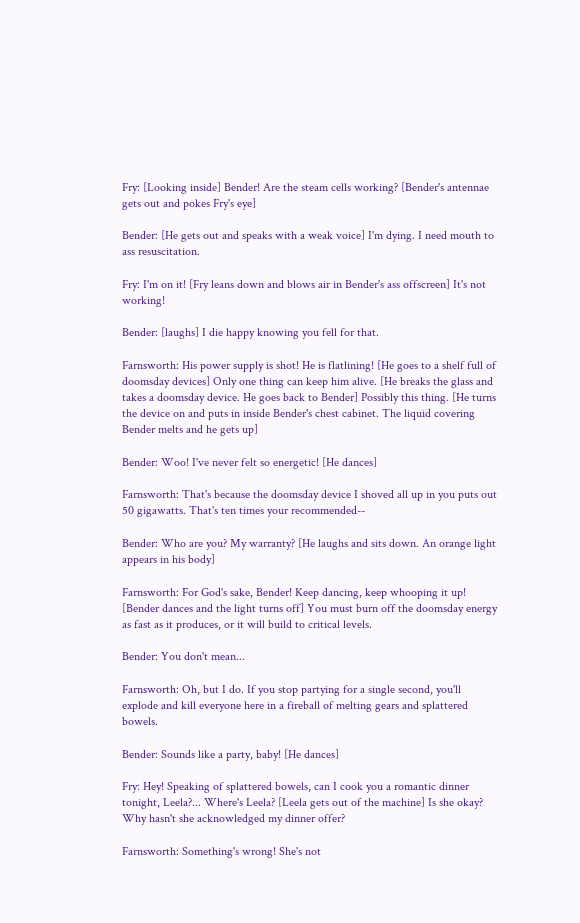Fry: [Looking inside] Bender! Are the steam cells working? [Bender's antennae gets out and pokes Fry's eye]

Bender: [He gets out and speaks with a weak voice] I'm dying. I need mouth to ass resuscitation.

Fry: I'm on it! [Fry leans down and blows air in Bender's ass offscreen] It's not working!

Bender: [laughs] I die happy knowing you fell for that.

Farnsworth: His power supply is shot! He is flatlining! [He goes to a shelf full of doomsday devices] Only one thing can keep him alive. [He breaks the glass and takes a doomsday device. He goes back to Bender] Possibly this thing. [He turns the device on and puts in inside Bender's chest cabinet. The liquid covering Bender melts and he gets up]

Bender: Woo! I've never felt so energetic! [He dances]

Farnsworth: That's because the doomsday device I shoved all up in you puts out 50 gigawatts. That's ten times your recommended--

Bender: Who are you? My warranty? [He laughs and sits down. An orange light appears in his body]

Farnsworth: For God's sake, Bender! Keep dancing, keep whooping it up! [Bender dances and the light turns off] You must burn off the doomsday energy as fast as it produces, or it will build to critical levels.

Bender: You don't mean...

Farnsworth: Oh, but I do. If you stop partying for a single second, you'll explode and kill everyone here in a fireball of melting gears and splattered bowels.

Bender: Sounds like a party, baby! [He dances]

Fry: Hey! Speaking of splattered bowels, can I cook you a romantic dinner tonight, Leela?... Where's Leela? [Leela gets out of the machine] Is she okay? Why hasn't she acknowledged my dinner offer?

Farnsworth: Something's wrong! She's not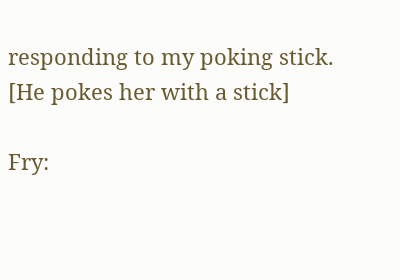responding to my poking stick. [He pokes her with a stick]

Fry: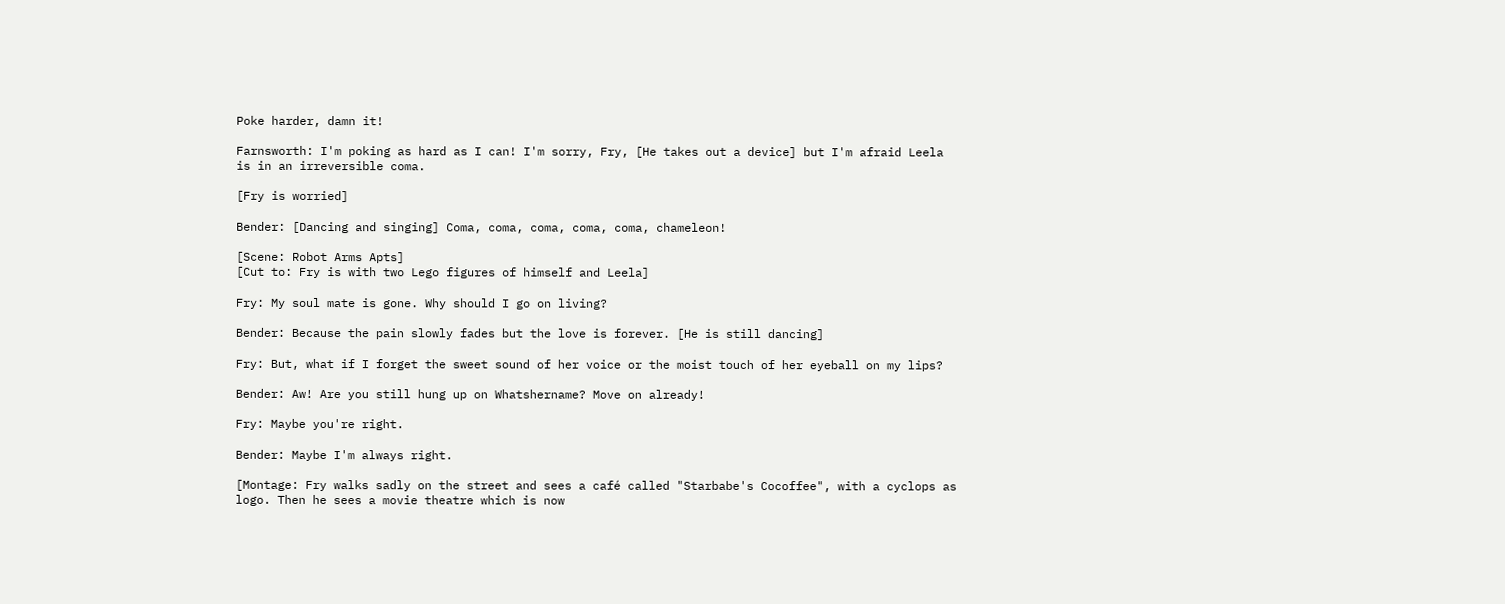Poke harder, damn it!

Farnsworth: I'm poking as hard as I can! I'm sorry, Fry, [He takes out a device] but I'm afraid Leela is in an irreversible coma.

[Fry is worried]

Bender: [Dancing and singing] Coma, coma, coma, coma, coma, chameleon!

[Scene: Robot Arms Apts]
[Cut to: Fry is with two Lego figures of himself and Leela]

Fry: My soul mate is gone. Why should I go on living?

Bender: Because the pain slowly fades but the love is forever. [He is still dancing]

Fry: But, what if I forget the sweet sound of her voice or the moist touch of her eyeball on my lips?

Bender: Aw! Are you still hung up on Whatshername? Move on already!

Fry: Maybe you're right.

Bender: Maybe I'm always right.

[Montage: Fry walks sadly on the street and sees a café called "Starbabe's Cocoffee", with a cyclops as logo. Then he sees a movie theatre which is now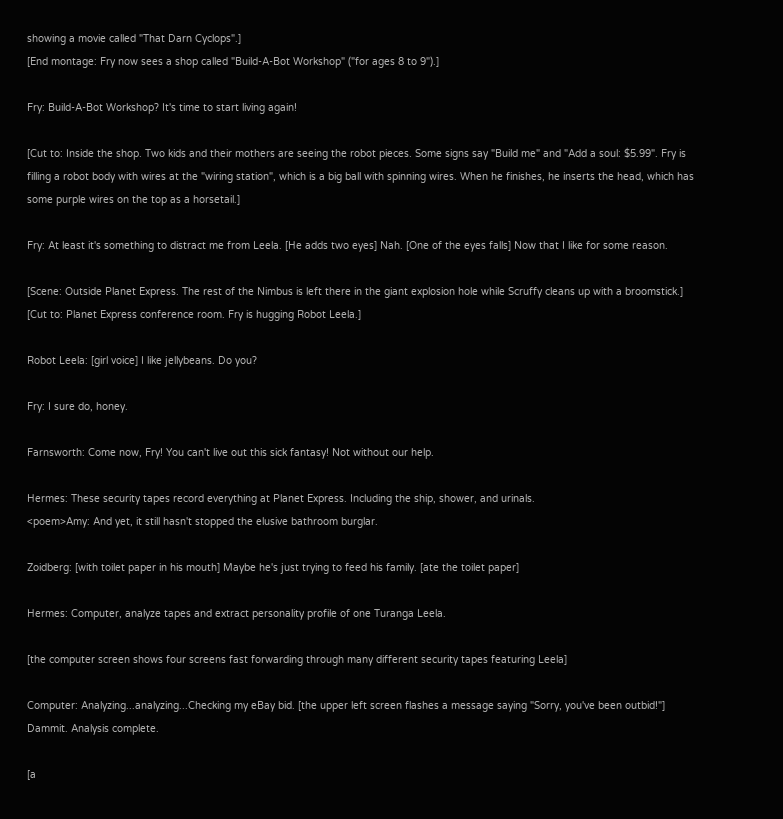showing a movie called "That Darn Cyclops".]
[End montage: Fry now sees a shop called "Build-A-Bot Workshop" ("for ages 8 to 9").]

Fry: Build-A-Bot Workshop? It's time to start living again!

[Cut to: Inside the shop. Two kids and their mothers are seeing the robot pieces. Some signs say "Build me" and "Add a soul: $5.99". Fry is filling a robot body with wires at the "wiring station", which is a big ball with spinning wires. When he finishes, he inserts the head, which has some purple wires on the top as a horsetail.]

Fry: At least it's something to distract me from Leela. [He adds two eyes] Nah. [One of the eyes falls] Now that I like for some reason.

[Scene: Outside Planet Express. The rest of the Nimbus is left there in the giant explosion hole while Scruffy cleans up with a broomstick.]
[Cut to: Planet Express conference room. Fry is hugging Robot Leela.]

Robot Leela: [girl voice] I like jellybeans. Do you?

Fry: I sure do, honey.

Farnsworth: Come now, Fry! You can't live out this sick fantasy! Not without our help.

Hermes: These security tapes record everything at Planet Express. Including the ship, shower, and urinals.
<poem>Amy: And yet, it still hasn't stopped the elusive bathroom burglar.

Zoidberg: [with toilet paper in his mouth] Maybe he's just trying to feed his family. [ate the toilet paper]

Hermes: Computer, analyze tapes and extract personality profile of one Turanga Leela.

[the computer screen shows four screens fast forwarding through many different security tapes featuring Leela]

Computer: Analyzing...analyzing...Checking my eBay bid. [the upper left screen flashes a message saying "Sorry, you've been outbid!"] Dammit. Analysis complete.

[a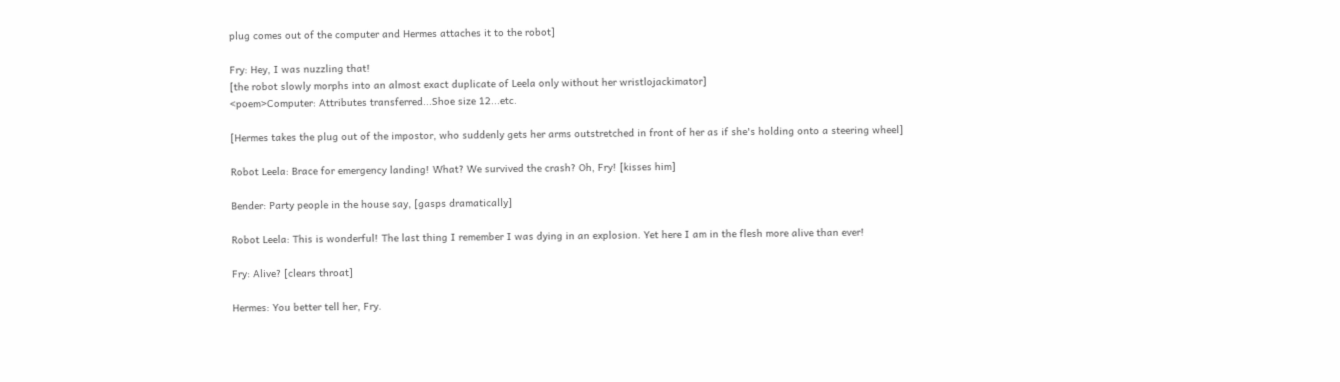plug comes out of the computer and Hermes attaches it to the robot]

Fry: Hey, I was nuzzling that!
[the robot slowly morphs into an almost exact duplicate of Leela only without her wristlojackimator]
<poem>Computer: Attributes transferred...Shoe size 12...etc.

[Hermes takes the plug out of the impostor, who suddenly gets her arms outstretched in front of her as if she's holding onto a steering wheel]

Robot Leela: Brace for emergency landing! What? We survived the crash? Oh, Fry! [kisses him]

Bender: Party people in the house say, [gasps dramatically]

Robot Leela: This is wonderful! The last thing I remember I was dying in an explosion. Yet here I am in the flesh more alive than ever!

Fry: Alive? [clears throat]

Hermes: You better tell her, Fry.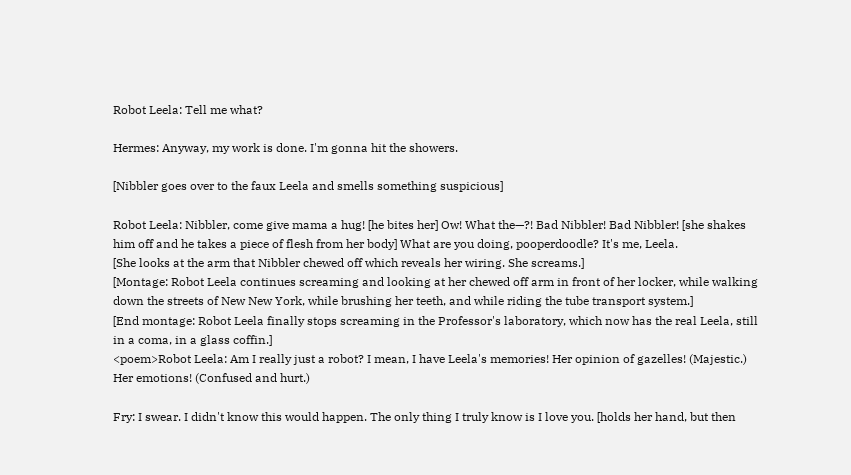Robot Leela: Tell me what?

Hermes: Anyway, my work is done. I'm gonna hit the showers.

[Nibbler goes over to the faux Leela and smells something suspicious]

Robot Leela: Nibbler, come give mama a hug! [he bites her] Ow! What the—?! Bad Nibbler! Bad Nibbler! [she shakes him off and he takes a piece of flesh from her body] What are you doing, pooperdoodle? It's me, Leela.
[She looks at the arm that Nibbler chewed off which reveals her wiring. She screams.]
[Montage: Robot Leela continues screaming and looking at her chewed off arm in front of her locker, while walking down the streets of New New York, while brushing her teeth, and while riding the tube transport system.]
[End montage: Robot Leela finally stops screaming in the Professor's laboratory, which now has the real Leela, still in a coma, in a glass coffin.]
<poem>Robot Leela: Am I really just a robot? I mean, I have Leela's memories! Her opinion of gazelles! (Majestic.) Her emotions! (Confused and hurt.)

Fry: I swear. I didn't know this would happen. The only thing I truly know is I love you. [holds her hand, but then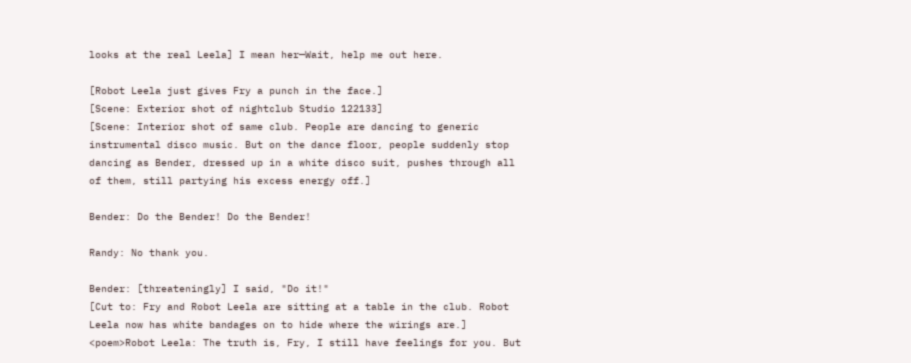looks at the real Leela] I mean her—Wait, help me out here.

[Robot Leela just gives Fry a punch in the face.]
[Scene: Exterior shot of nightclub Studio 122133]
[Scene: Interior shot of same club. People are dancing to generic instrumental disco music. But on the dance floor, people suddenly stop dancing as Bender, dressed up in a white disco suit, pushes through all of them, still partying his excess energy off.]

Bender: Do the Bender! Do the Bender!

Randy: No thank you.

Bender: [threateningly] I said, "Do it!"
[Cut to: Fry and Robot Leela are sitting at a table in the club. Robot Leela now has white bandages on to hide where the wirings are.]
<poem>Robot Leela: The truth is, Fry, I still have feelings for you. But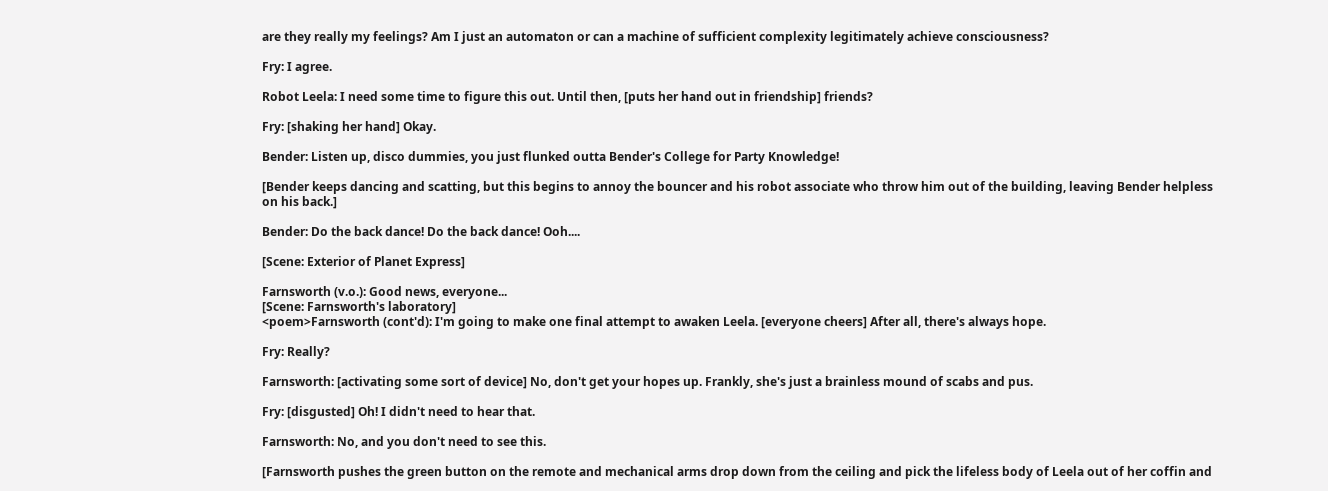are they really my feelings? Am I just an automaton or can a machine of sufficient complexity legitimately achieve consciousness?

Fry: I agree.

Robot Leela: I need some time to figure this out. Until then, [puts her hand out in friendship] friends?

Fry: [shaking her hand] Okay.

Bender: Listen up, disco dummies, you just flunked outta Bender's College for Party Knowledge!

[Bender keeps dancing and scatting, but this begins to annoy the bouncer and his robot associate who throw him out of the building, leaving Bender helpless on his back.]

Bender: Do the back dance! Do the back dance! Ooh....

[Scene: Exterior of Planet Express]

Farnsworth (v.o.): Good news, everyone...
[Scene: Farnsworth's laboratory]
<poem>Farnsworth (cont'd): I'm going to make one final attempt to awaken Leela. [everyone cheers] After all, there's always hope.

Fry: Really?

Farnsworth: [activating some sort of device] No, don't get your hopes up. Frankly, she's just a brainless mound of scabs and pus.

Fry: [disgusted] Oh! I didn't need to hear that.

Farnsworth: No, and you don't need to see this.

[Farnsworth pushes the green button on the remote and mechanical arms drop down from the ceiling and pick the lifeless body of Leela out of her coffin and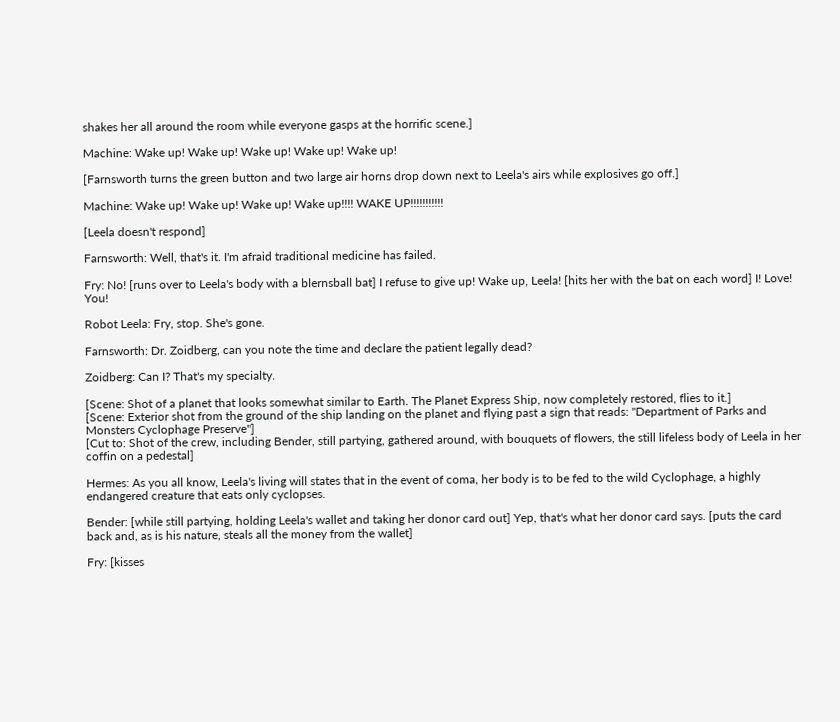shakes her all around the room while everyone gasps at the horrific scene.]

Machine: Wake up! Wake up! Wake up! Wake up! Wake up!

[Farnsworth turns the green button and two large air horns drop down next to Leela's airs while explosives go off.]

Machine: Wake up! Wake up! Wake up! Wake up!!!! WAKE UP!!!!!!!!!!!

[Leela doesn't respond]

Farnsworth: Well, that's it. I'm afraid traditional medicine has failed.

Fry: No! [runs over to Leela's body with a blernsball bat] I refuse to give up! Wake up, Leela! [hits her with the bat on each word] I! Love! You!

Robot Leela: Fry, stop. She's gone.

Farnsworth: Dr. Zoidberg, can you note the time and declare the patient legally dead?

Zoidberg: Can I? That's my specialty.

[Scene: Shot of a planet that looks somewhat similar to Earth. The Planet Express Ship, now completely restored, flies to it.]
[Scene: Exterior shot from the ground of the ship landing on the planet and flying past a sign that reads: "Department of Parks and Monsters Cyclophage Preserve"]
[Cut to: Shot of the crew, including Bender, still partying, gathered around, with bouquets of flowers, the still lifeless body of Leela in her coffin on a pedestal]

Hermes: As you all know, Leela's living will states that in the event of coma, her body is to be fed to the wild Cyclophage, a highly endangered creature that eats only cyclopses.

Bender: [while still partying, holding Leela's wallet and taking her donor card out] Yep, that's what her donor card says. [puts the card back and, as is his nature, steals all the money from the wallet]

Fry: [kisses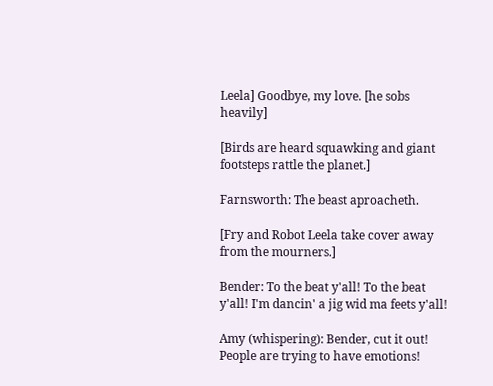Leela] Goodbye, my love. [he sobs heavily]

[Birds are heard squawking and giant footsteps rattle the planet.]

Farnsworth: The beast aproacheth.

[Fry and Robot Leela take cover away from the mourners.]

Bender: To the beat y'all! To the beat y'all! I'm dancin' a jig wid ma feets y'all!

Amy (whispering): Bender, cut it out! People are trying to have emotions!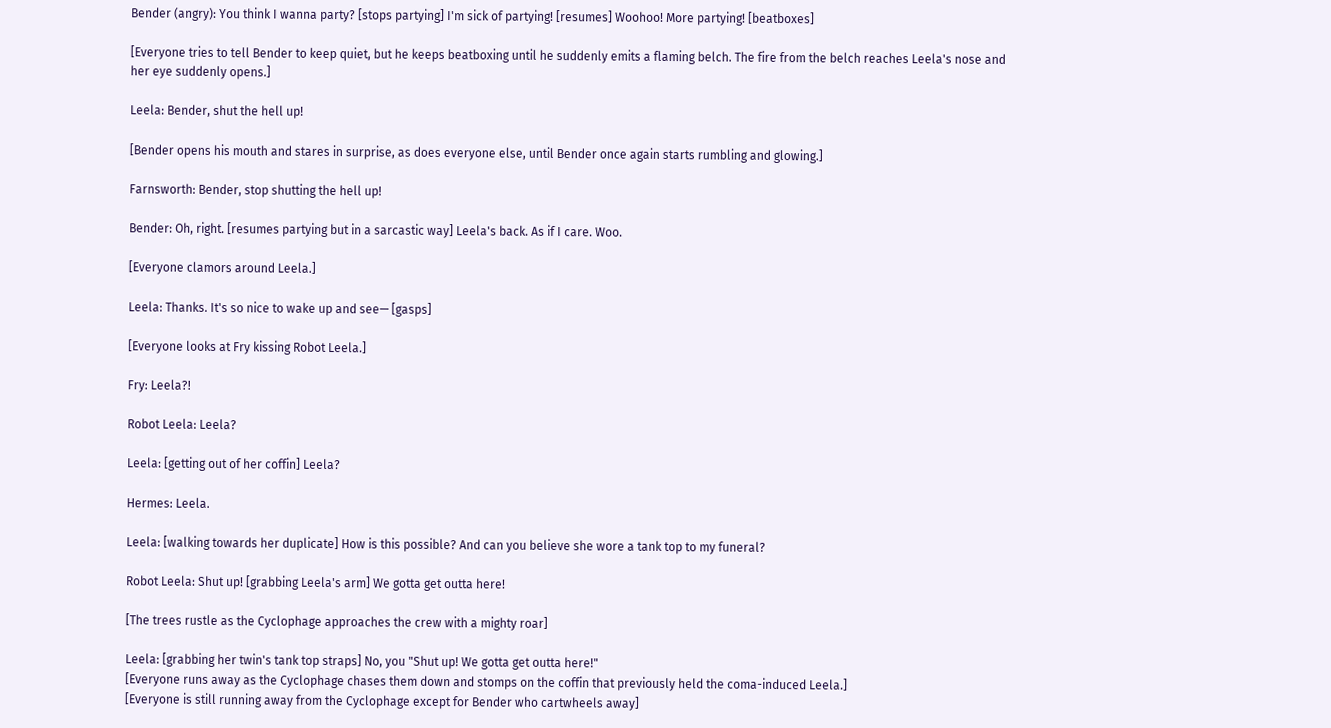Bender (angry): You think I wanna party? [stops partying] I'm sick of partying! [resumes] Woohoo! More partying! [beatboxes]

[Everyone tries to tell Bender to keep quiet, but he keeps beatboxing until he suddenly emits a flaming belch. The fire from the belch reaches Leela's nose and her eye suddenly opens.]

Leela: Bender, shut the hell up!

[Bender opens his mouth and stares in surprise, as does everyone else, until Bender once again starts rumbling and glowing.]

Farnsworth: Bender, stop shutting the hell up!

Bender: Oh, right. [resumes partying but in a sarcastic way] Leela's back. As if I care. Woo.

[Everyone clamors around Leela.]

Leela: Thanks. It's so nice to wake up and see— [gasps]

[Everyone looks at Fry kissing Robot Leela.]

Fry: Leela?!

Robot Leela: Leela?

Leela: [getting out of her coffin] Leela?

Hermes: Leela.

Leela: [walking towards her duplicate] How is this possible? And can you believe she wore a tank top to my funeral?

Robot Leela: Shut up! [grabbing Leela's arm] We gotta get outta here!

[The trees rustle as the Cyclophage approaches the crew with a mighty roar]

Leela: [grabbing her twin's tank top straps] No, you "Shut up! We gotta get outta here!"
[Everyone runs away as the Cyclophage chases them down and stomps on the coffin that previously held the coma-induced Leela.]
[Everyone is still running away from the Cyclophage except for Bender who cartwheels away]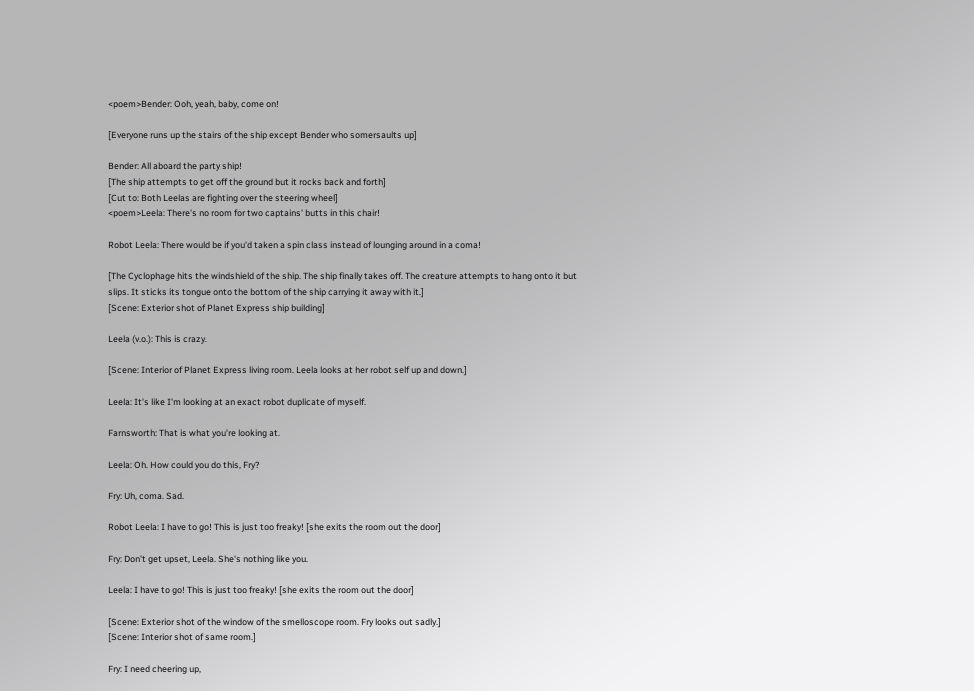<poem>Bender: Ooh, yeah, baby, come on!

[Everyone runs up the stairs of the ship except Bender who somersaults up]

Bender: All aboard the party ship!
[The ship attempts to get off the ground but it rocks back and forth]
[Cut to: Both Leelas are fighting over the steering wheel]
<poem>Leela: There's no room for two captains' butts in this chair!

Robot Leela: There would be if you'd taken a spin class instead of lounging around in a coma!

[The Cyclophage hits the windshield of the ship. The ship finally takes off. The creature attempts to hang onto it but slips. It sticks its tongue onto the bottom of the ship carrying it away with it.]
[Scene: Exterior shot of Planet Express ship building]

Leela (v.o.): This is crazy.

[Scene: Interior of Planet Express living room. Leela looks at her robot self up and down.]

Leela: It's like I'm looking at an exact robot duplicate of myself.

Farnsworth: That is what you're looking at.

Leela: Oh. How could you do this, Fry?

Fry: Uh, coma. Sad.

Robot Leela: I have to go! This is just too freaky! [she exits the room out the door]

Fry: Don't get upset, Leela. She's nothing like you.

Leela: I have to go! This is just too freaky! [she exits the room out the door]

[Scene: Exterior shot of the window of the smelloscope room. Fry looks out sadly.]
[Scene: Interior shot of same room.]

Fry: I need cheering up,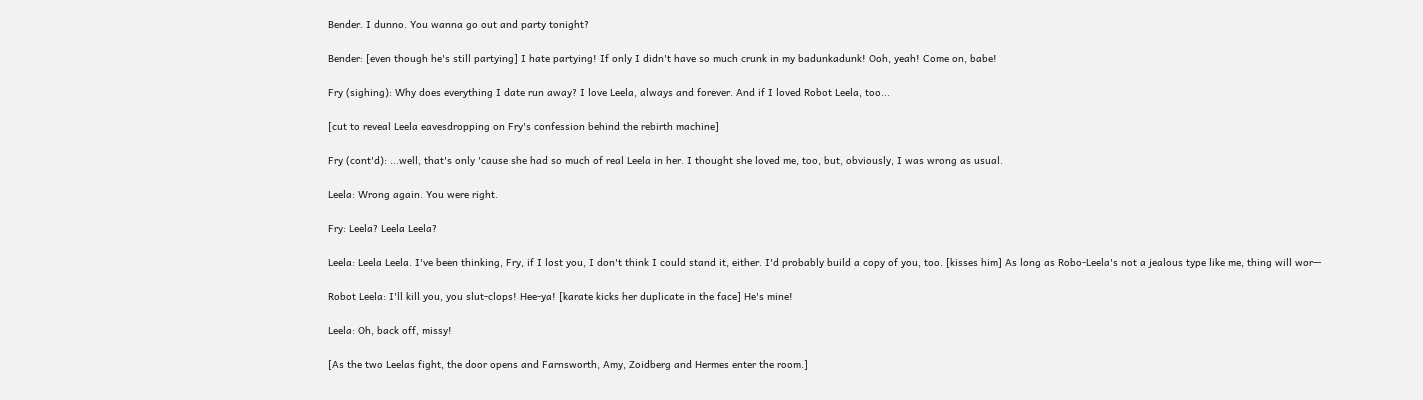Bender. I dunno. You wanna go out and party tonight?

Bender: [even though he's still partying] I hate partying! If only I didn't have so much crunk in my badunkadunk! Ooh, yeah! Come on, babe!

Fry (sighing): Why does everything I date run away? I love Leela, always and forever. And if I loved Robot Leela, too...

[cut to reveal Leela eavesdropping on Fry's confession behind the rebirth machine]

Fry (cont'd): ...well, that's only 'cause she had so much of real Leela in her. I thought she loved me, too, but, obviously, I was wrong as usual.

Leela: Wrong again. You were right.

Fry: Leela? Leela Leela?

Leela: Leela Leela. I've been thinking, Fry, if I lost you, I don't think I could stand it, either. I'd probably build a copy of you, too. [kisses him] As long as Robo-Leela's not a jealous type like me, thing will wor—

Robot Leela: I'll kill you, you slut-clops! Hee-ya! [karate kicks her duplicate in the face] He's mine!

Leela: Oh, back off, missy!

[As the two Leelas fight, the door opens and Farnsworth, Amy, Zoidberg and Hermes enter the room.]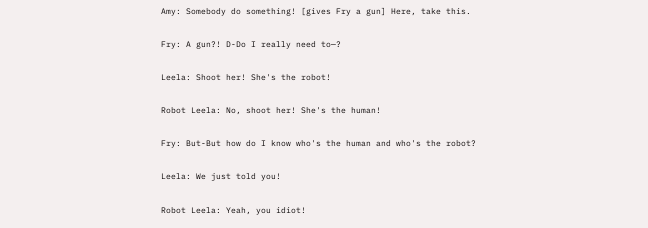Amy: Somebody do something! [gives Fry a gun] Here, take this.

Fry: A gun?! D-Do I really need to—?

Leela: Shoot her! She's the robot!

Robot Leela: No, shoot her! She's the human!

Fry: But-But how do I know who's the human and who's the robot?

Leela: We just told you!

Robot Leela: Yeah, you idiot!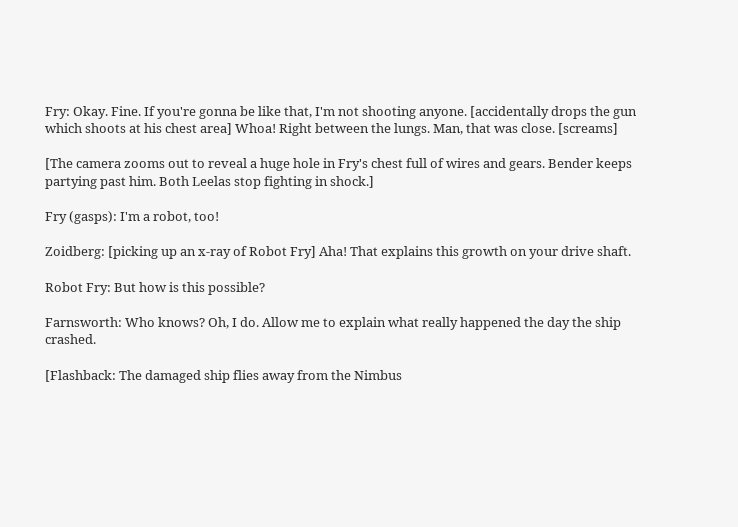Fry: Okay. Fine. If you're gonna be like that, I'm not shooting anyone. [accidentally drops the gun which shoots at his chest area] Whoa! Right between the lungs. Man, that was close. [screams]

[The camera zooms out to reveal a huge hole in Fry's chest full of wires and gears. Bender keeps partying past him. Both Leelas stop fighting in shock.]

Fry (gasps): I'm a robot, too!

Zoidberg: [picking up an x-ray of Robot Fry] Aha! That explains this growth on your drive shaft.

Robot Fry: But how is this possible?

Farnsworth: Who knows? Oh, I do. Allow me to explain what really happened the day the ship crashed.

[Flashback: The damaged ship flies away from the Nimbus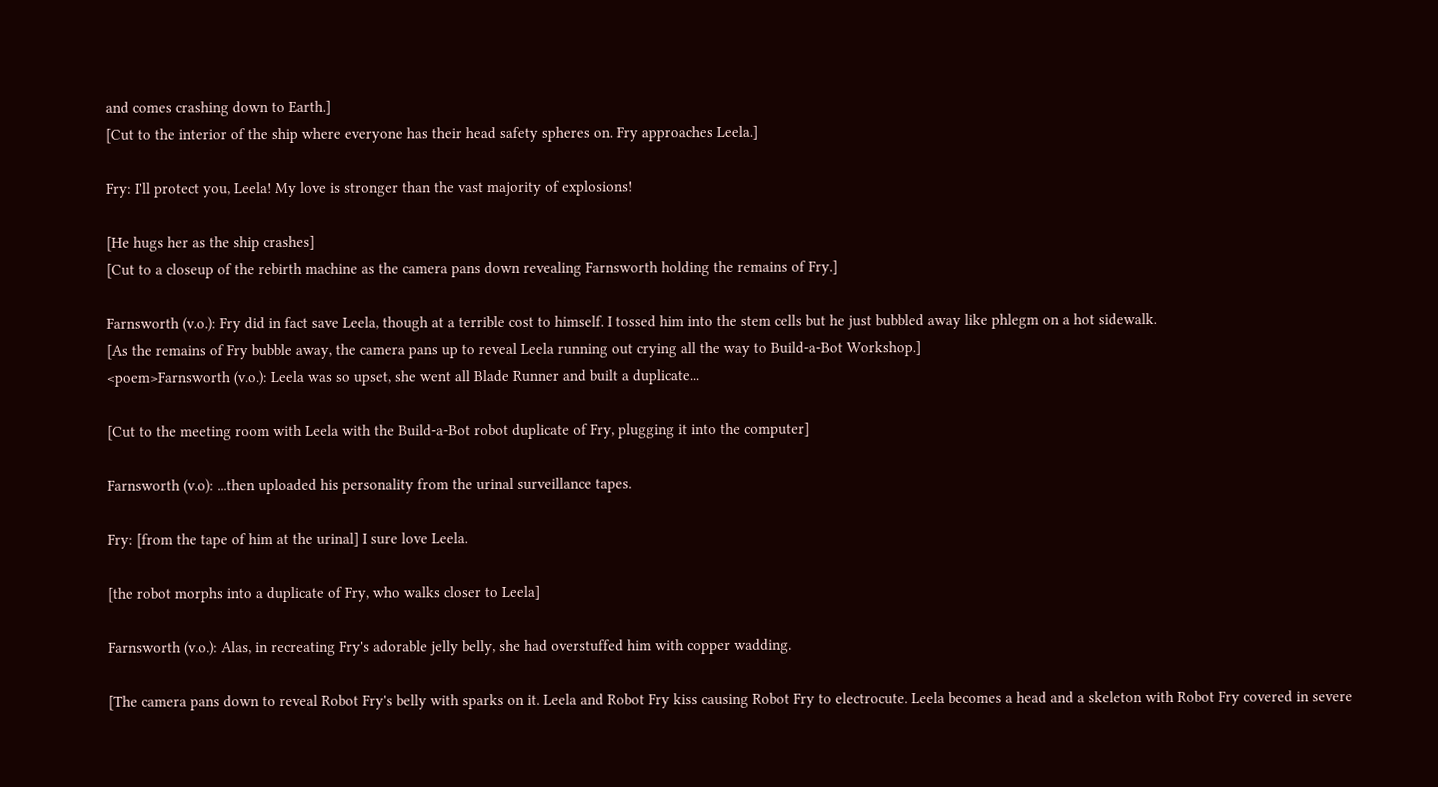and comes crashing down to Earth.]
[Cut to the interior of the ship where everyone has their head safety spheres on. Fry approaches Leela.]

Fry: I'll protect you, Leela! My love is stronger than the vast majority of explosions!

[He hugs her as the ship crashes]
[Cut to a closeup of the rebirth machine as the camera pans down revealing Farnsworth holding the remains of Fry.]

Farnsworth (v.o.): Fry did in fact save Leela, though at a terrible cost to himself. I tossed him into the stem cells but he just bubbled away like phlegm on a hot sidewalk.
[As the remains of Fry bubble away, the camera pans up to reveal Leela running out crying all the way to Build-a-Bot Workshop.]
<poem>Farnsworth (v.o.): Leela was so upset, she went all Blade Runner and built a duplicate...

[Cut to the meeting room with Leela with the Build-a-Bot robot duplicate of Fry, plugging it into the computer]

Farnsworth (v.o): ...then uploaded his personality from the urinal surveillance tapes.

Fry: [from the tape of him at the urinal] I sure love Leela.

[the robot morphs into a duplicate of Fry, who walks closer to Leela]

Farnsworth (v.o.): Alas, in recreating Fry's adorable jelly belly, she had overstuffed him with copper wadding.

[The camera pans down to reveal Robot Fry's belly with sparks on it. Leela and Robot Fry kiss causing Robot Fry to electrocute. Leela becomes a head and a skeleton with Robot Fry covered in severe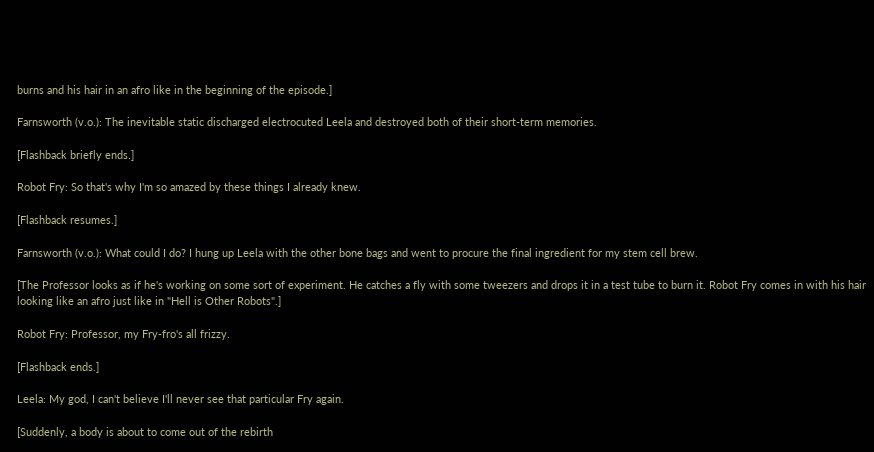burns and his hair in an afro like in the beginning of the episode.]

Farnsworth (v.o.): The inevitable static discharged electrocuted Leela and destroyed both of their short-term memories.

[Flashback briefly ends.]

Robot Fry: So that's why I'm so amazed by these things I already knew.

[Flashback resumes.]

Farnsworth (v.o.): What could I do? I hung up Leela with the other bone bags and went to procure the final ingredient for my stem cell brew.

[The Professor looks as if he's working on some sort of experiment. He catches a fly with some tweezers and drops it in a test tube to burn it. Robot Fry comes in with his hair looking like an afro just like in "Hell is Other Robots".]

Robot Fry: Professor, my Fry-fro's all frizzy.

[Flashback ends.]

Leela: My god, I can't believe I'll never see that particular Fry again.

[Suddenly, a body is about to come out of the rebirth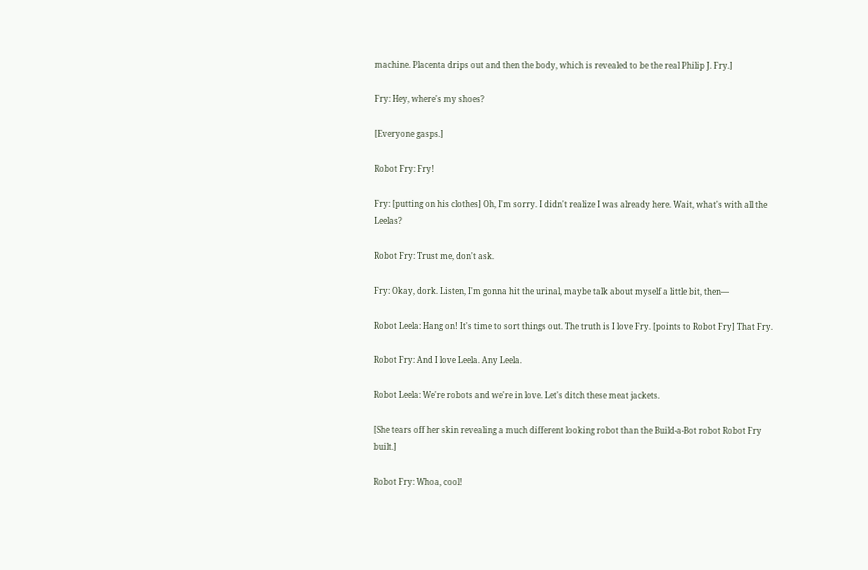machine. Placenta drips out and then the body, which is revealed to be the real Philip J. Fry.]

Fry: Hey, where's my shoes?

[Everyone gasps.]

Robot Fry: Fry!

Fry: [putting on his clothes] Oh, I'm sorry. I didn't realize I was already here. Wait, what's with all the Leelas?

Robot Fry: Trust me, don't ask.

Fry: Okay, dork. Listen, I'm gonna hit the urinal, maybe talk about myself a little bit, then—

Robot Leela: Hang on! It's time to sort things out. The truth is I love Fry. [points to Robot Fry] That Fry.

Robot Fry: And I love Leela. Any Leela.

Robot Leela: We're robots and we're in love. Let's ditch these meat jackets.

[She tears off her skin revealing a much different looking robot than the Build-a-Bot robot Robot Fry built.]

Robot Fry: Whoa, cool!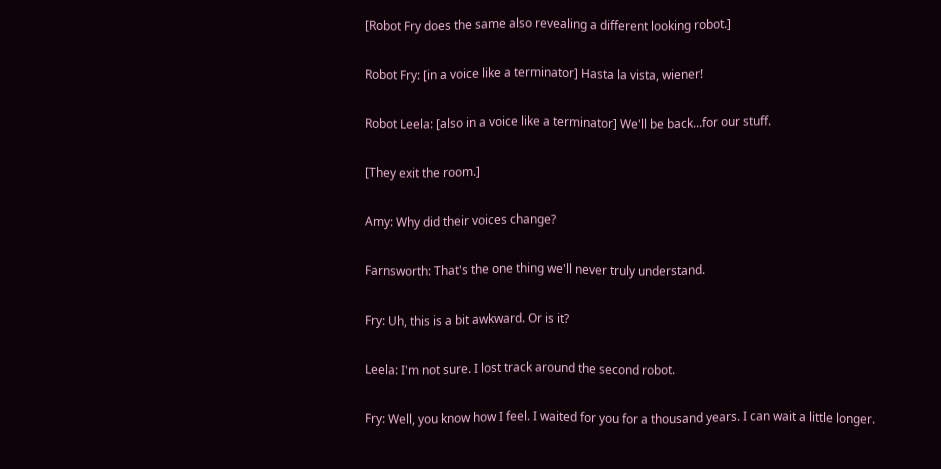[Robot Fry does the same also revealing a different looking robot.]

Robot Fry: [in a voice like a terminator] Hasta la vista, wiener!

Robot Leela: [also in a voice like a terminator] We'll be back...for our stuff.

[They exit the room.]

Amy: Why did their voices change?

Farnsworth: That's the one thing we'll never truly understand.

Fry: Uh, this is a bit awkward. Or is it?

Leela: I'm not sure. I lost track around the second robot.

Fry: Well, you know how I feel. I waited for you for a thousand years. I can wait a little longer.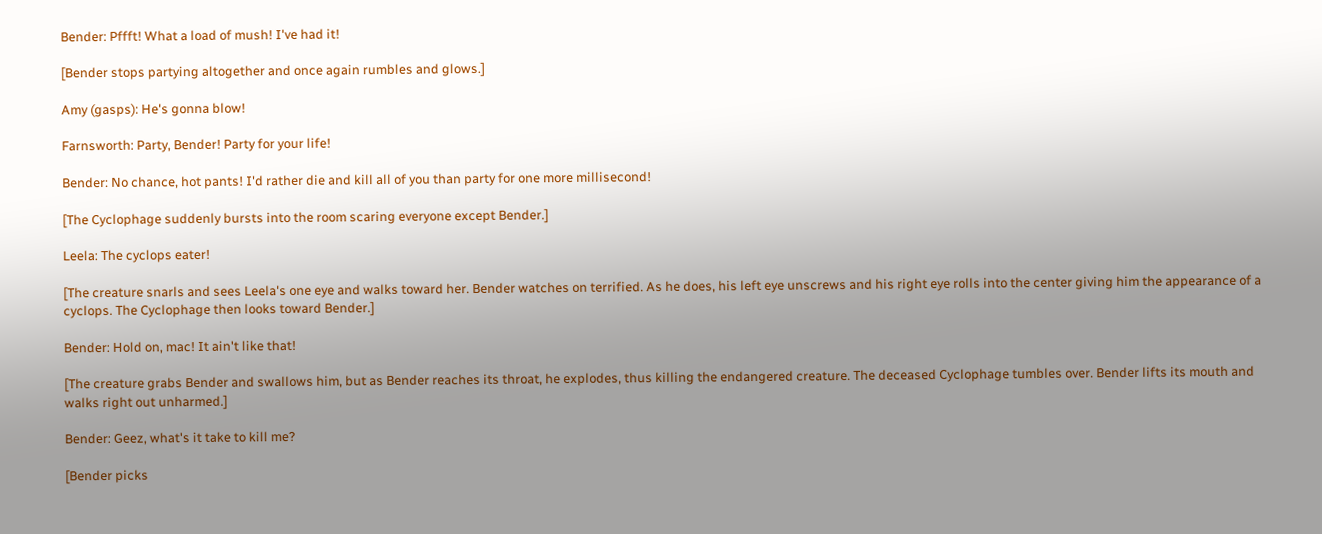Bender: Pffft! What a load of mush! I've had it!

[Bender stops partying altogether and once again rumbles and glows.]

Amy (gasps): He's gonna blow!

Farnsworth: Party, Bender! Party for your life!

Bender: No chance, hot pants! I'd rather die and kill all of you than party for one more millisecond!

[The Cyclophage suddenly bursts into the room scaring everyone except Bender.]

Leela: The cyclops eater!

[The creature snarls and sees Leela's one eye and walks toward her. Bender watches on terrified. As he does, his left eye unscrews and his right eye rolls into the center giving him the appearance of a cyclops. The Cyclophage then looks toward Bender.]

Bender: Hold on, mac! It ain't like that!

[The creature grabs Bender and swallows him, but as Bender reaches its throat, he explodes, thus killing the endangered creature. The deceased Cyclophage tumbles over. Bender lifts its mouth and walks right out unharmed.]

Bender: Geez, what's it take to kill me?

[Bender picks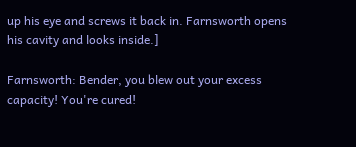up his eye and screws it back in. Farnsworth opens his cavity and looks inside.]

Farnsworth: Bender, you blew out your excess capacity! You're cured!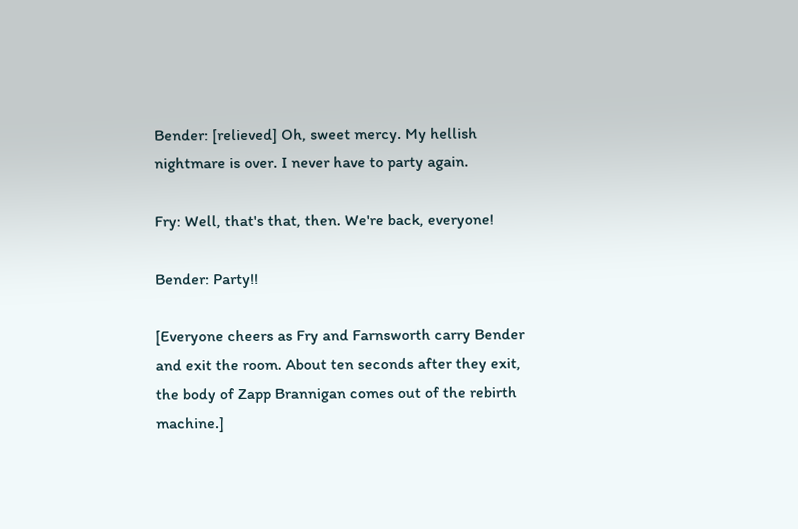Bender: [relieved] Oh, sweet mercy. My hellish nightmare is over. I never have to party again.

Fry: Well, that's that, then. We're back, everyone!

Bender: Party!!

[Everyone cheers as Fry and Farnsworth carry Bender and exit the room. About ten seconds after they exit, the body of Zapp Brannigan comes out of the rebirth machine.]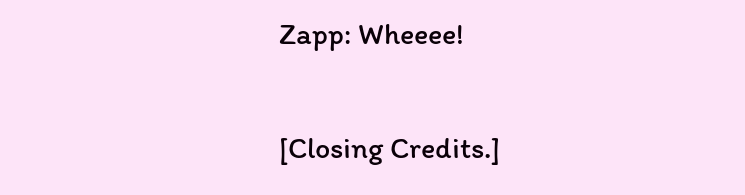Zapp: Wheeee!

[Closing Credits.]